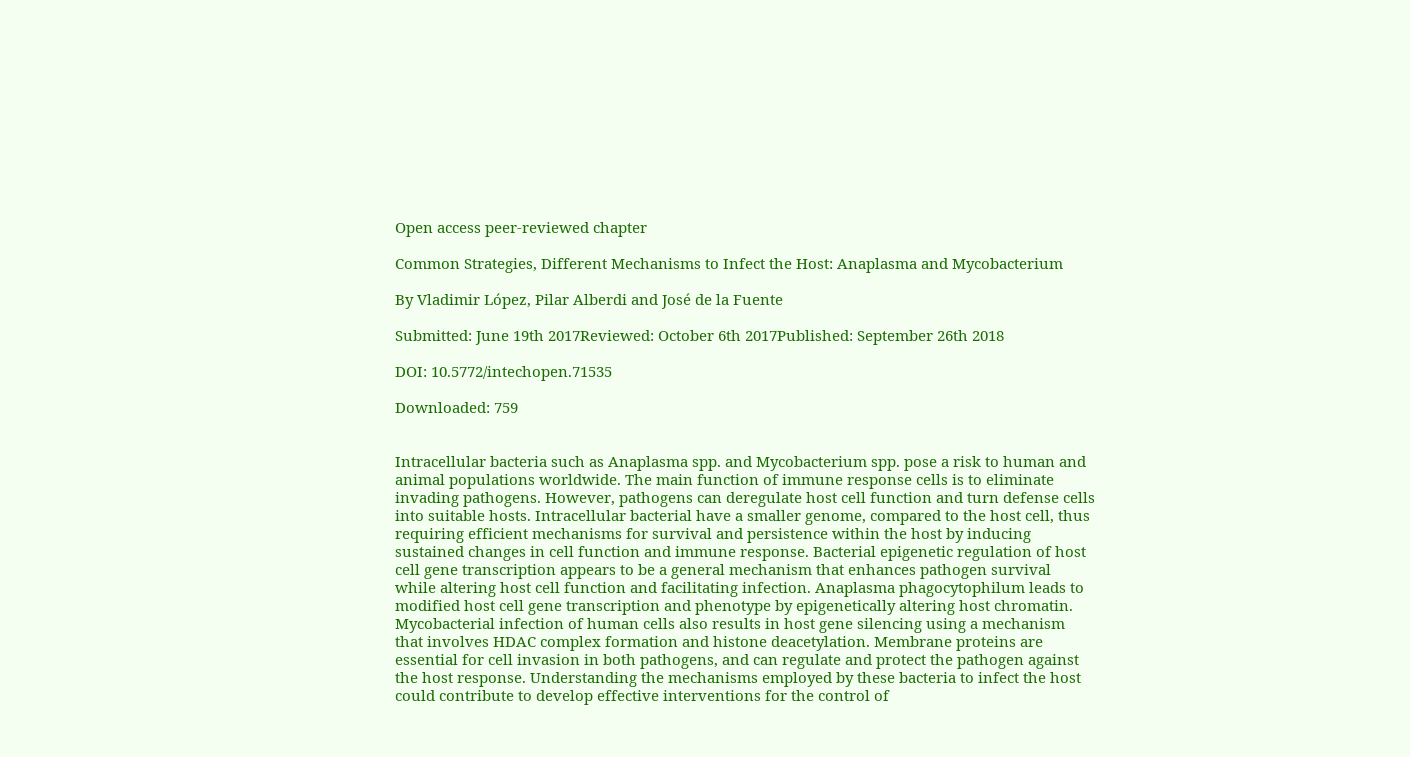Open access peer-reviewed chapter

Common Strategies, Different Mechanisms to Infect the Host: Anaplasma and Mycobacterium

By Vladimir López, Pilar Alberdi and José de la Fuente

Submitted: June 19th 2017Reviewed: October 6th 2017Published: September 26th 2018

DOI: 10.5772/intechopen.71535

Downloaded: 759


Intracellular bacteria such as Anaplasma spp. and Mycobacterium spp. pose a risk to human and animal populations worldwide. The main function of immune response cells is to eliminate invading pathogens. However, pathogens can deregulate host cell function and turn defense cells into suitable hosts. Intracellular bacterial have a smaller genome, compared to the host cell, thus requiring efficient mechanisms for survival and persistence within the host by inducing sustained changes in cell function and immune response. Bacterial epigenetic regulation of host cell gene transcription appears to be a general mechanism that enhances pathogen survival while altering host cell function and facilitating infection. Anaplasma phagocytophilum leads to modified host cell gene transcription and phenotype by epigenetically altering host chromatin. Mycobacterial infection of human cells also results in host gene silencing using a mechanism that involves HDAC complex formation and histone deacetylation. Membrane proteins are essential for cell invasion in both pathogens, and can regulate and protect the pathogen against the host response. Understanding the mechanisms employed by these bacteria to infect the host could contribute to develop effective interventions for the control of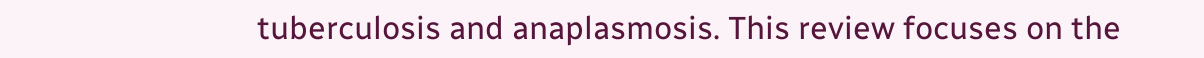tuberculosis and anaplasmosis. This review focuses on the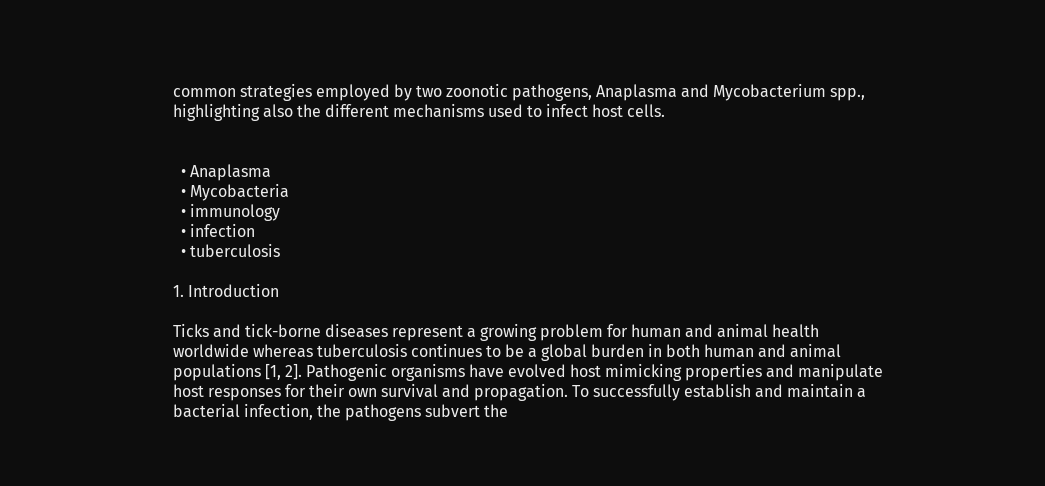common strategies employed by two zoonotic pathogens, Anaplasma and Mycobacterium spp., highlighting also the different mechanisms used to infect host cells.


  • Anaplasma
  • Mycobacteria
  • immunology
  • infection
  • tuberculosis

1. Introduction

Ticks and tick-borne diseases represent a growing problem for human and animal health worldwide whereas tuberculosis continues to be a global burden in both human and animal populations [1, 2]. Pathogenic organisms have evolved host mimicking properties and manipulate host responses for their own survival and propagation. To successfully establish and maintain a bacterial infection, the pathogens subvert the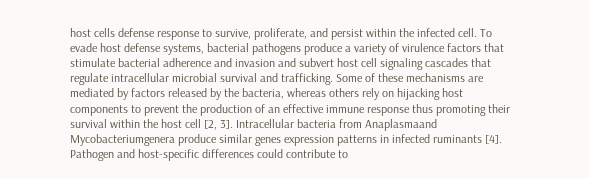host cells defense response to survive, proliferate, and persist within the infected cell. To evade host defense systems, bacterial pathogens produce a variety of virulence factors that stimulate bacterial adherence and invasion and subvert host cell signaling cascades that regulate intracellular microbial survival and trafficking. Some of these mechanisms are mediated by factors released by the bacteria, whereas others rely on hijacking host components to prevent the production of an effective immune response thus promoting their survival within the host cell [2, 3]. Intracellular bacteria from Anaplasmaand Mycobacteriumgenera produce similar genes expression patterns in infected ruminants [4]. Pathogen and host-specific differences could contribute to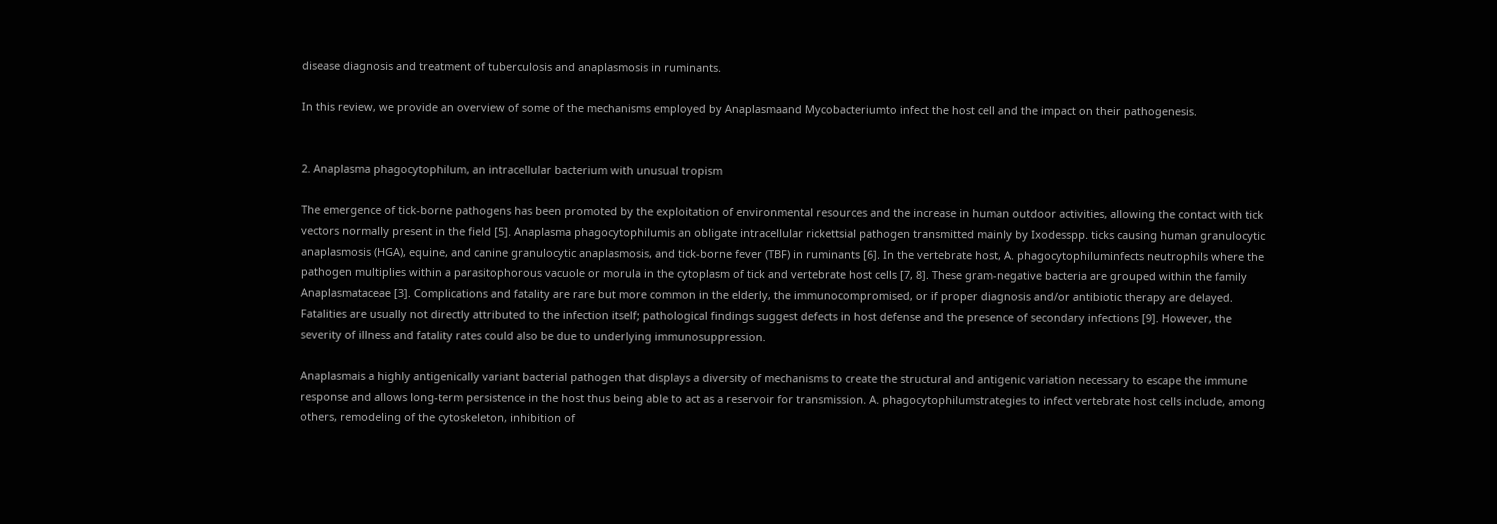disease diagnosis and treatment of tuberculosis and anaplasmosis in ruminants.

In this review, we provide an overview of some of the mechanisms employed by Anaplasmaand Mycobacteriumto infect the host cell and the impact on their pathogenesis.


2. Anaplasma phagocytophilum, an intracellular bacterium with unusual tropism

The emergence of tick-borne pathogens has been promoted by the exploitation of environmental resources and the increase in human outdoor activities, allowing the contact with tick vectors normally present in the field [5]. Anaplasma phagocytophilumis an obligate intracellular rickettsial pathogen transmitted mainly by Ixodesspp. ticks causing human granulocytic anaplasmosis (HGA), equine, and canine granulocytic anaplasmosis, and tick-borne fever (TBF) in ruminants [6]. In the vertebrate host, A. phagocytophiluminfects neutrophils where the pathogen multiplies within a parasitophorous vacuole or morula in the cytoplasm of tick and vertebrate host cells [7, 8]. These gram-negative bacteria are grouped within the family Anaplasmataceae [3]. Complications and fatality are rare but more common in the elderly, the immunocompromised, or if proper diagnosis and/or antibiotic therapy are delayed. Fatalities are usually not directly attributed to the infection itself; pathological findings suggest defects in host defense and the presence of secondary infections [9]. However, the severity of illness and fatality rates could also be due to underlying immunosuppression.

Anaplasmais a highly antigenically variant bacterial pathogen that displays a diversity of mechanisms to create the structural and antigenic variation necessary to escape the immune response and allows long-term persistence in the host thus being able to act as a reservoir for transmission. A. phagocytophilumstrategies to infect vertebrate host cells include, among others, remodeling of the cytoskeleton, inhibition of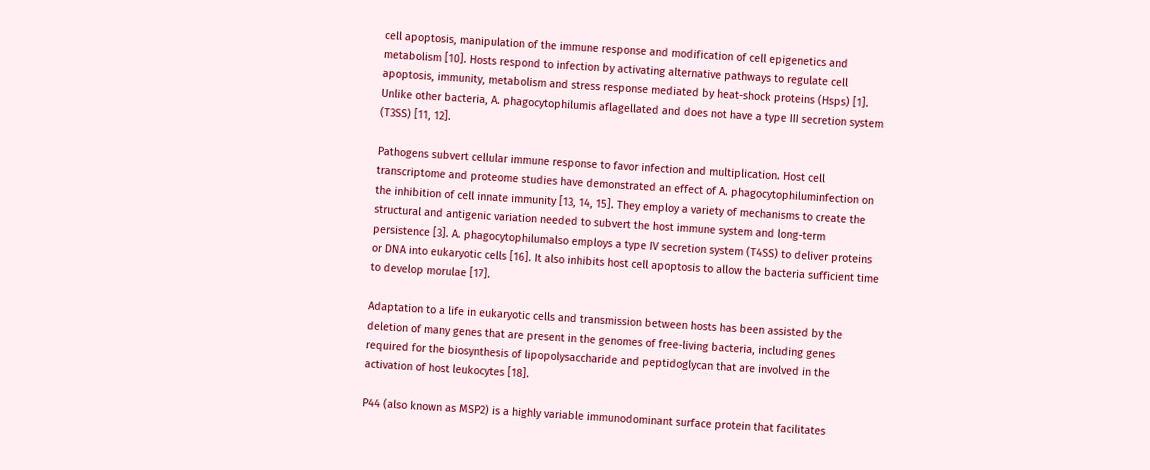cell apoptosis, manipulation of the immune response and modification of cell epigenetics and metabolism [10]. Hosts respond to infection by activating alternative pathways to regulate cell apoptosis, immunity, metabolism and stress response mediated by heat-shock proteins (Hsps) [1]. Unlike other bacteria, A. phagocytophilumis aflagellated and does not have a type III secretion system (T3SS) [11, 12].

Pathogens subvert cellular immune response to favor infection and multiplication. Host cell transcriptome and proteome studies have demonstrated an effect of A. phagocytophiluminfection on the inhibition of cell innate immunity [13, 14, 15]. They employ a variety of mechanisms to create the structural and antigenic variation needed to subvert the host immune system and long-term persistence [3]. A. phagocytophilumalso employs a type IV secretion system (T4SS) to deliver proteins or DNA into eukaryotic cells [16]. It also inhibits host cell apoptosis to allow the bacteria sufficient time to develop morulae [17].

Adaptation to a life in eukaryotic cells and transmission between hosts has been assisted by the deletion of many genes that are present in the genomes of free-living bacteria, including genes required for the biosynthesis of lipopolysaccharide and peptidoglycan that are involved in the activation of host leukocytes [18].

P44 (also known as MSP2) is a highly variable immunodominant surface protein that facilitates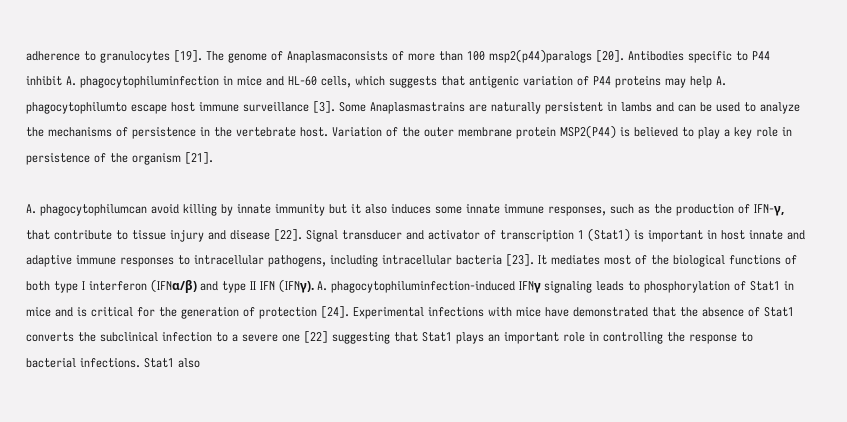adherence to granulocytes [19]. The genome of Anaplasmaconsists of more than 100 msp2(p44)paralogs [20]. Antibodies specific to P44 inhibit A. phagocytophiluminfection in mice and HL-60 cells, which suggests that antigenic variation of P44 proteins may help A. phagocytophilumto escape host immune surveillance [3]. Some Anaplasmastrains are naturally persistent in lambs and can be used to analyze the mechanisms of persistence in the vertebrate host. Variation of the outer membrane protein MSP2(P44) is believed to play a key role in persistence of the organism [21].

A. phagocytophilumcan avoid killing by innate immunity but it also induces some innate immune responses, such as the production of IFN-γ, that contribute to tissue injury and disease [22]. Signal transducer and activator of transcription 1 (Stat1) is important in host innate and adaptive immune responses to intracellular pathogens, including intracellular bacteria [23]. It mediates most of the biological functions of both type I interferon (IFNα/β) and type II IFN (IFNγ). A. phagocytophiluminfection-induced IFNγ signaling leads to phosphorylation of Stat1 in mice and is critical for the generation of protection [24]. Experimental infections with mice have demonstrated that the absence of Stat1 converts the subclinical infection to a severe one [22] suggesting that Stat1 plays an important role in controlling the response to bacterial infections. Stat1 also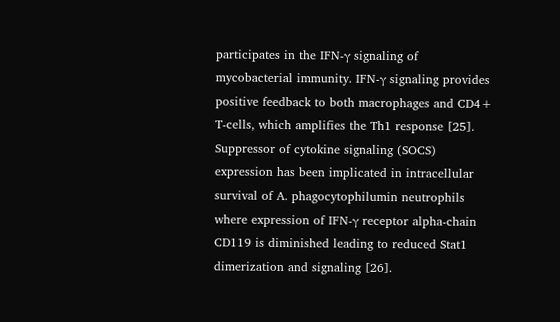participates in the IFN-γ signaling of mycobacterial immunity. IFN-γ signaling provides positive feedback to both macrophages and CD4+ T-cells, which amplifies the Th1 response [25]. Suppressor of cytokine signaling (SOCS) expression has been implicated in intracellular survival of A. phagocytophilumin neutrophils where expression of IFN-γ receptor alpha-chain CD119 is diminished leading to reduced Stat1 dimerization and signaling [26].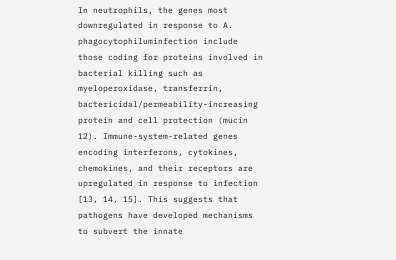In neutrophils, the genes most downregulated in response to A. phagocytophiluminfection include those coding for proteins involved in bacterial killing such as myeloperoxidase, transferrin, bactericidal/permeability-increasing protein and cell protection (mucin 12). Immune-system-related genes encoding interferons, cytokines, chemokines, and their receptors are upregulated in response to infection [13, 14, 15]. This suggests that pathogens have developed mechanisms to subvert the innate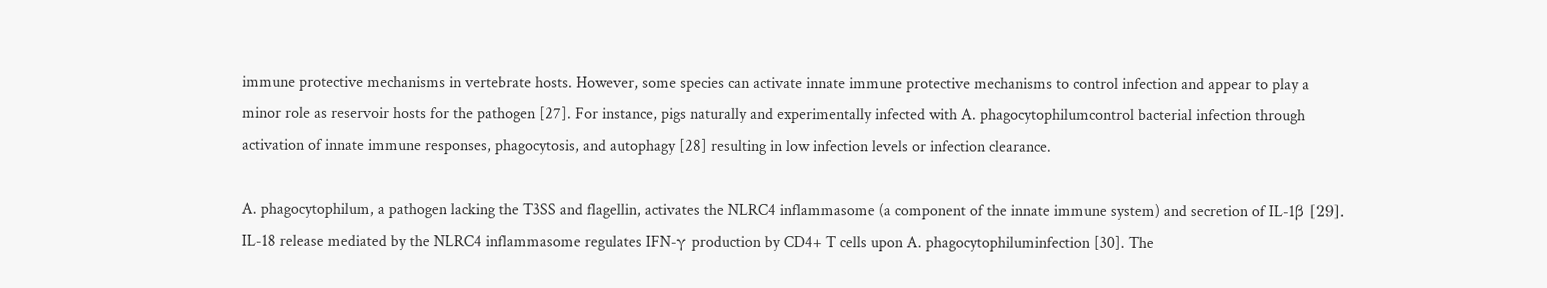immune protective mechanisms in vertebrate hosts. However, some species can activate innate immune protective mechanisms to control infection and appear to play a minor role as reservoir hosts for the pathogen [27]. For instance, pigs naturally and experimentally infected with A. phagocytophilumcontrol bacterial infection through activation of innate immune responses, phagocytosis, and autophagy [28] resulting in low infection levels or infection clearance.

A. phagocytophilum, a pathogen lacking the T3SS and flagellin, activates the NLRC4 inflammasome (a component of the innate immune system) and secretion of IL-1β [29]. IL-18 release mediated by the NLRC4 inflammasome regulates IFN-γ production by CD4+ T cells upon A. phagocytophiluminfection [30]. The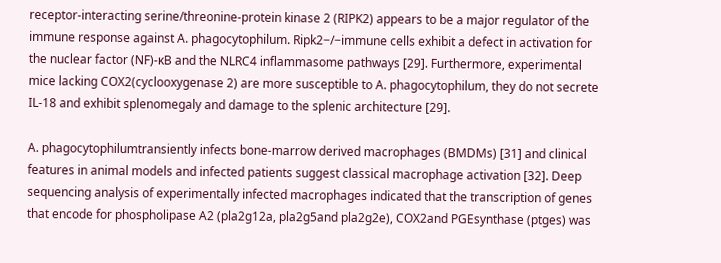receptor-interacting serine/threonine-protein kinase 2 (RIPK2) appears to be a major regulator of the immune response against A. phagocytophilum. Ripk2−/−immune cells exhibit a defect in activation for the nuclear factor (NF)-κB and the NLRC4 inflammasome pathways [29]. Furthermore, experimental mice lacking COX2(cyclooxygenase 2) are more susceptible to A. phagocytophilum, they do not secrete IL-18 and exhibit splenomegaly and damage to the splenic architecture [29].

A. phagocytophilumtransiently infects bone-marrow derived macrophages (BMDMs) [31] and clinical features in animal models and infected patients suggest classical macrophage activation [32]. Deep sequencing analysis of experimentally infected macrophages indicated that the transcription of genes that encode for phospholipase A2 (pla2g12a, pla2g5and pla2g2e), COX2and PGEsynthase (ptges) was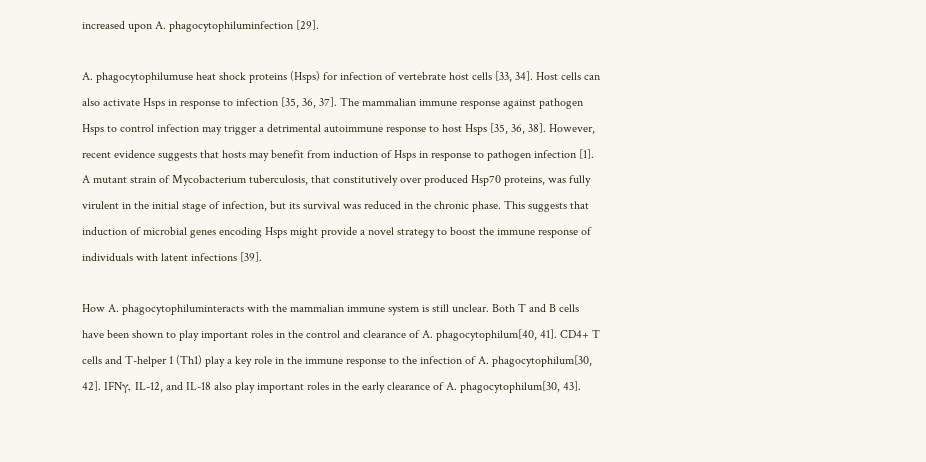increased upon A. phagocytophiluminfection [29].

A. phagocytophilumuse heat shock proteins (Hsps) for infection of vertebrate host cells [33, 34]. Host cells can also activate Hsps in response to infection [35, 36, 37]. The mammalian immune response against pathogen Hsps to control infection may trigger a detrimental autoimmune response to host Hsps [35, 36, 38]. However, recent evidence suggests that hosts may benefit from induction of Hsps in response to pathogen infection [1]. A mutant strain of Mycobacterium tuberculosis, that constitutively over produced Hsp70 proteins, was fully virulent in the initial stage of infection, but its survival was reduced in the chronic phase. This suggests that induction of microbial genes encoding Hsps might provide a novel strategy to boost the immune response of individuals with latent infections [39].

How A. phagocytophiluminteracts with the mammalian immune system is still unclear. Both T and B cells have been shown to play important roles in the control and clearance of A. phagocytophilum[40, 41]. CD4+ T cells and T-helper 1 (Th1) play a key role in the immune response to the infection of A. phagocytophilum[30, 42]. IFNγ, IL-12, and IL-18 also play important roles in the early clearance of A. phagocytophilum[30, 43].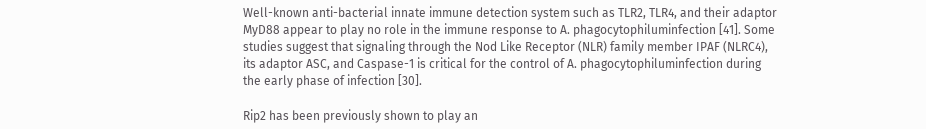Well-known anti-bacterial innate immune detection system such as TLR2, TLR4, and their adaptor MyD88 appear to play no role in the immune response to A. phagocytophiluminfection [41]. Some studies suggest that signaling through the Nod Like Receptor (NLR) family member IPAF (NLRC4), its adaptor ASC, and Caspase-1 is critical for the control of A. phagocytophiluminfection during the early phase of infection [30].

Rip2 has been previously shown to play an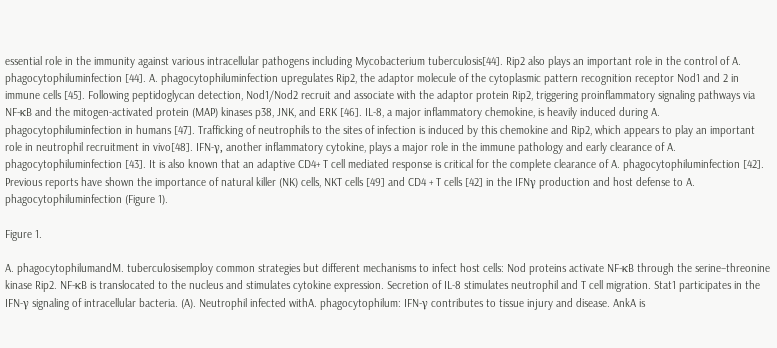essential role in the immunity against various intracellular pathogens including Mycobacterium tuberculosis[44]. Rip2 also plays an important role in the control of A. phagocytophiluminfection [44]. A. phagocytophiluminfection upregulates Rip2, the adaptor molecule of the cytoplasmic pattern recognition receptor Nod1 and 2 in immune cells [45]. Following peptidoglycan detection, Nod1/Nod2 recruit and associate with the adaptor protein Rip2, triggering proinflammatory signaling pathways via NF-κB and the mitogen-activated protein (MAP) kinases p38, JNK, and ERK [46]. IL-8, a major inflammatory chemokine, is heavily induced during A. phagocytophiluminfection in humans [47]. Trafficking of neutrophils to the sites of infection is induced by this chemokine and Rip2, which appears to play an important role in neutrophil recruitment in vivo[48]. IFN-γ, another inflammatory cytokine, plays a major role in the immune pathology and early clearance of A. phagocytophiluminfection [43]. It is also known that an adaptive CD4+ T cell mediated response is critical for the complete clearance of A. phagocytophiluminfection [42]. Previous reports have shown the importance of natural killer (NK) cells, NKT cells [49] and CD4 + T cells [42] in the IFNγ production and host defense to A. phagocytophiluminfection (Figure 1).

Figure 1.

A. phagocytophilumandM. tuberculosisemploy common strategies but different mechanisms to infect host cells: Nod proteins activate NF-κB through the serine–threonine kinase Rip2. NF-κB is translocated to the nucleus and stimulates cytokine expression. Secretion of IL-8 stimulates neutrophil and T cell migration. Stat1 participates in the IFN-γ signaling of intracellular bacteria. (A). Neutrophil infected withA. phagocytophilum: IFN-γ contributes to tissue injury and disease. AnkA is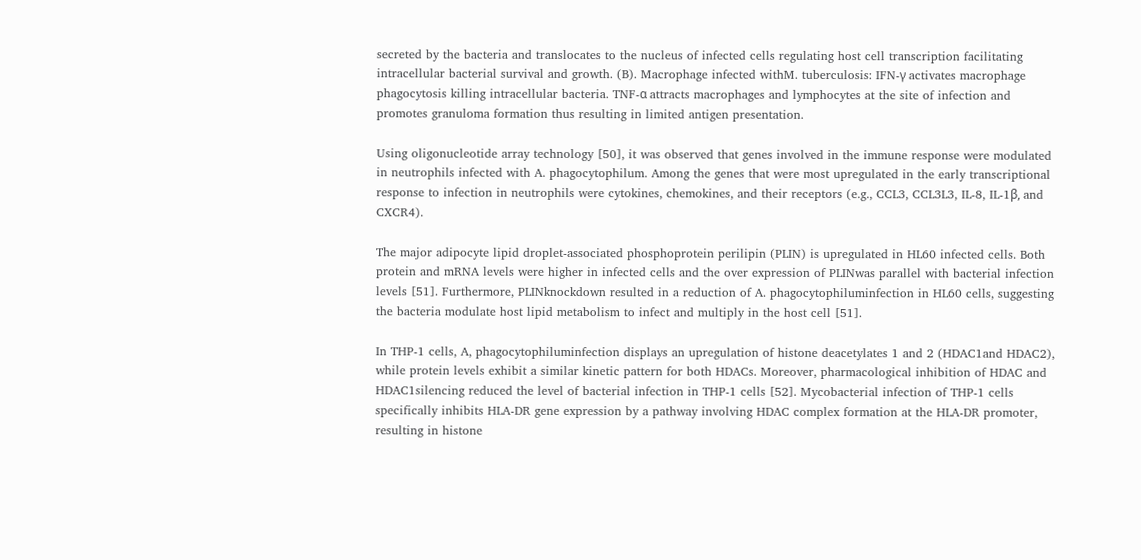secreted by the bacteria and translocates to the nucleus of infected cells regulating host cell transcription facilitating intracellular bacterial survival and growth. (B). Macrophage infected withM. tuberculosis: IFN-γ activates macrophage phagocytosis killing intracellular bacteria. TNF-α attracts macrophages and lymphocytes at the site of infection and promotes granuloma formation thus resulting in limited antigen presentation.

Using oligonucleotide array technology [50], it was observed that genes involved in the immune response were modulated in neutrophils infected with A. phagocytophilum. Among the genes that were most upregulated in the early transcriptional response to infection in neutrophils were cytokines, chemokines, and their receptors (e.g., CCL3, CCL3L3, IL-8, IL-1β, and CXCR4).

The major adipocyte lipid droplet-associated phosphoprotein perilipin (PLIN) is upregulated in HL60 infected cells. Both protein and mRNA levels were higher in infected cells and the over expression of PLINwas parallel with bacterial infection levels [51]. Furthermore, PLINknockdown resulted in a reduction of A. phagocytophiluminfection in HL60 cells, suggesting the bacteria modulate host lipid metabolism to infect and multiply in the host cell [51].

In THP-1 cells, A, phagocytophiluminfection displays an upregulation of histone deacetylates 1 and 2 (HDAC1and HDAC2), while protein levels exhibit a similar kinetic pattern for both HDACs. Moreover, pharmacological inhibition of HDAC and HDAC1silencing reduced the level of bacterial infection in THP-1 cells [52]. Mycobacterial infection of THP-1 cells specifically inhibits HLA-DR gene expression by a pathway involving HDAC complex formation at the HLA-DR promoter, resulting in histone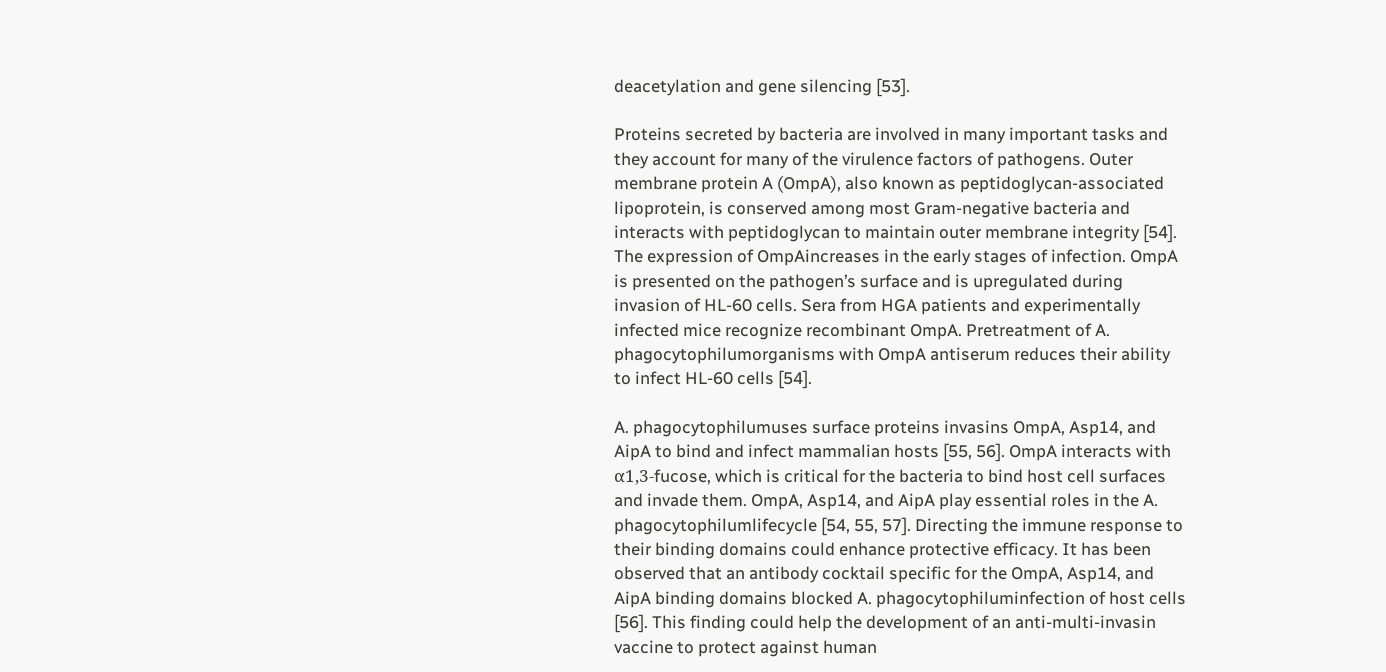deacetylation and gene silencing [53].

Proteins secreted by bacteria are involved in many important tasks and they account for many of the virulence factors of pathogens. Outer membrane protein A (OmpA), also known as peptidoglycan-associated lipoprotein, is conserved among most Gram-negative bacteria and interacts with peptidoglycan to maintain outer membrane integrity [54]. The expression of OmpAincreases in the early stages of infection. OmpA is presented on the pathogen’s surface and is upregulated during invasion of HL-60 cells. Sera from HGA patients and experimentally infected mice recognize recombinant OmpA. Pretreatment of A. phagocytophilumorganisms with OmpA antiserum reduces their ability to infect HL-60 cells [54].

A. phagocytophilumuses surface proteins invasins OmpA, Asp14, and AipA to bind and infect mammalian hosts [55, 56]. OmpA interacts with α1,3-fucose, which is critical for the bacteria to bind host cell surfaces and invade them. OmpA, Asp14, and AipA play essential roles in the A. phagocytophilumlifecycle [54, 55, 57]. Directing the immune response to their binding domains could enhance protective efficacy. It has been observed that an antibody cocktail specific for the OmpA, Asp14, and AipA binding domains blocked A. phagocytophiluminfection of host cells [56]. This finding could help the development of an anti-multi-invasin vaccine to protect against human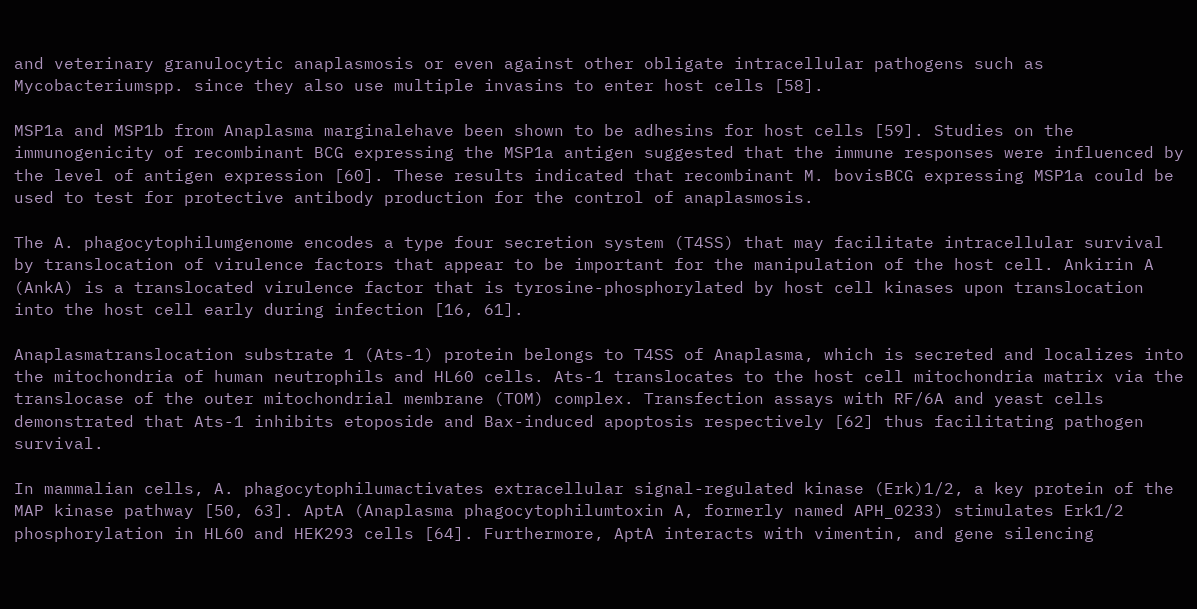and veterinary granulocytic anaplasmosis or even against other obligate intracellular pathogens such as Mycobacteriumspp. since they also use multiple invasins to enter host cells [58].

MSP1a and MSP1b from Anaplasma marginalehave been shown to be adhesins for host cells [59]. Studies on the immunogenicity of recombinant BCG expressing the MSP1a antigen suggested that the immune responses were influenced by the level of antigen expression [60]. These results indicated that recombinant M. bovisBCG expressing MSP1a could be used to test for protective antibody production for the control of anaplasmosis.

The A. phagocytophilumgenome encodes a type four secretion system (T4SS) that may facilitate intracellular survival by translocation of virulence factors that appear to be important for the manipulation of the host cell. Ankirin A (AnkA) is a translocated virulence factor that is tyrosine-phosphorylated by host cell kinases upon translocation into the host cell early during infection [16, 61].

Anaplasmatranslocation substrate 1 (Ats-1) protein belongs to T4SS of Anaplasma, which is secreted and localizes into the mitochondria of human neutrophils and HL60 cells. Ats-1 translocates to the host cell mitochondria matrix via the translocase of the outer mitochondrial membrane (TOM) complex. Transfection assays with RF/6A and yeast cells demonstrated that Ats-1 inhibits etoposide and Bax-induced apoptosis respectively [62] thus facilitating pathogen survival.

In mammalian cells, A. phagocytophilumactivates extracellular signal-regulated kinase (Erk)1/2, a key protein of the MAP kinase pathway [50, 63]. AptA (Anaplasma phagocytophilumtoxin A, formerly named APH_0233) stimulates Erk1/2 phosphorylation in HL60 and HEK293 cells [64]. Furthermore, AptA interacts with vimentin, and gene silencing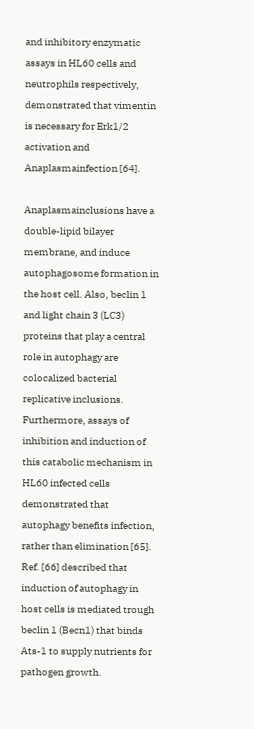and inhibitory enzymatic assays in HL60 cells and neutrophils respectively, demonstrated that vimentin is necessary for Erk1/2 activation and Anaplasmainfection [64].

Anaplasmainclusions have a double-lipid bilayer membrane, and induce autophagosome formation in the host cell. Also, beclin 1 and light chain 3 (LC3) proteins that play a central role in autophagy are colocalized bacterial replicative inclusions. Furthermore, assays of inhibition and induction of this catabolic mechanism in HL60 infected cells demonstrated that autophagy benefits infection, rather than elimination [65]. Ref. [66] described that induction of autophagy in host cells is mediated trough beclin 1 (Becn1) that binds Ats-1 to supply nutrients for pathogen growth.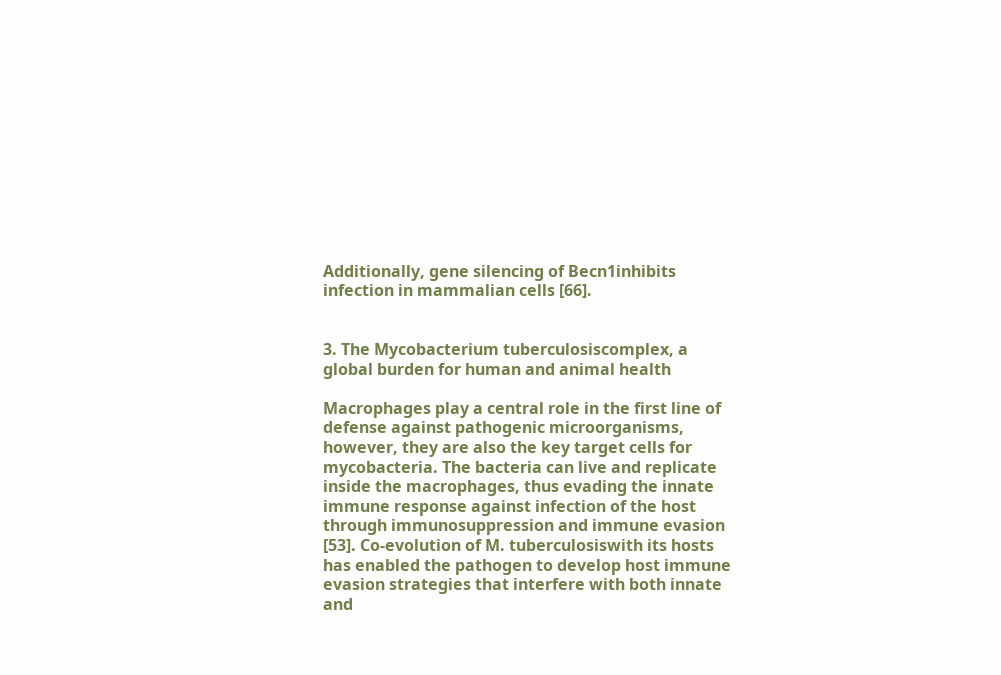Additionally, gene silencing of Becn1inhibits infection in mammalian cells [66].


3. The Mycobacterium tuberculosiscomplex, a global burden for human and animal health

Macrophages play a central role in the first line of defense against pathogenic microorganisms, however, they are also the key target cells for mycobacteria. The bacteria can live and replicate inside the macrophages, thus evading the innate immune response against infection of the host through immunosuppression and immune evasion [53]. Co-evolution of M. tuberculosiswith its hosts has enabled the pathogen to develop host immune evasion strategies that interfere with both innate and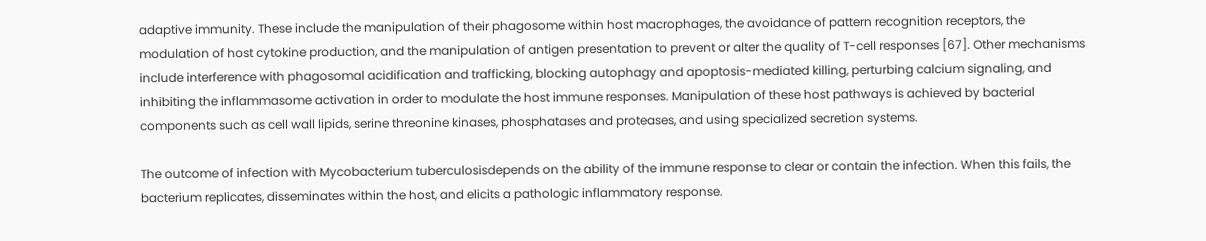adaptive immunity. These include the manipulation of their phagosome within host macrophages, the avoidance of pattern recognition receptors, the modulation of host cytokine production, and the manipulation of antigen presentation to prevent or alter the quality of T-cell responses [67]. Other mechanisms include interference with phagosomal acidification and trafficking, blocking autophagy and apoptosis-mediated killing, perturbing calcium signaling, and inhibiting the inflammasome activation in order to modulate the host immune responses. Manipulation of these host pathways is achieved by bacterial components such as cell wall lipids, serine threonine kinases, phosphatases and proteases, and using specialized secretion systems.

The outcome of infection with Mycobacterium tuberculosisdepends on the ability of the immune response to clear or contain the infection. When this fails, the bacterium replicates, disseminates within the host, and elicits a pathologic inflammatory response.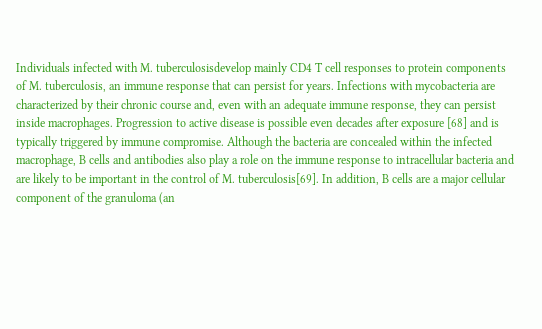Individuals infected with M. tuberculosisdevelop mainly CD4 T cell responses to protein components of M. tuberculosis, an immune response that can persist for years. Infections with mycobacteria are characterized by their chronic course and, even with an adequate immune response, they can persist inside macrophages. Progression to active disease is possible even decades after exposure [68] and is typically triggered by immune compromise. Although the bacteria are concealed within the infected macrophage, B cells and antibodies also play a role on the immune response to intracellular bacteria and are likely to be important in the control of M. tuberculosis[69]. In addition, B cells are a major cellular component of the granuloma (an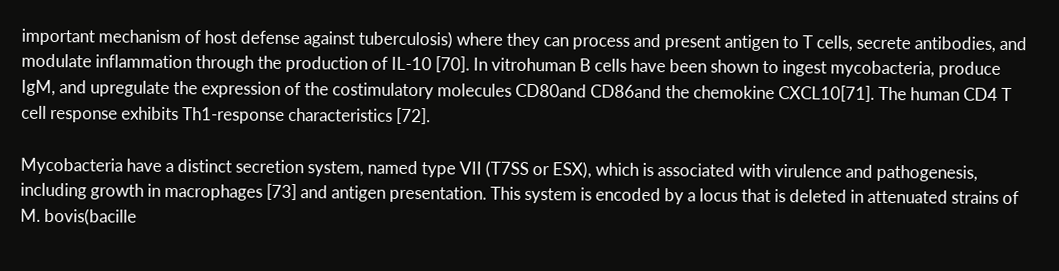important mechanism of host defense against tuberculosis) where they can process and present antigen to T cells, secrete antibodies, and modulate inflammation through the production of IL-10 [70]. In vitrohuman B cells have been shown to ingest mycobacteria, produce IgM, and upregulate the expression of the costimulatory molecules CD80and CD86and the chemokine CXCL10[71]. The human CD4 T cell response exhibits Th1-response characteristics [72].

Mycobacteria have a distinct secretion system, named type VII (T7SS or ESX), which is associated with virulence and pathogenesis, including growth in macrophages [73] and antigen presentation. This system is encoded by a locus that is deleted in attenuated strains of M. bovis(bacille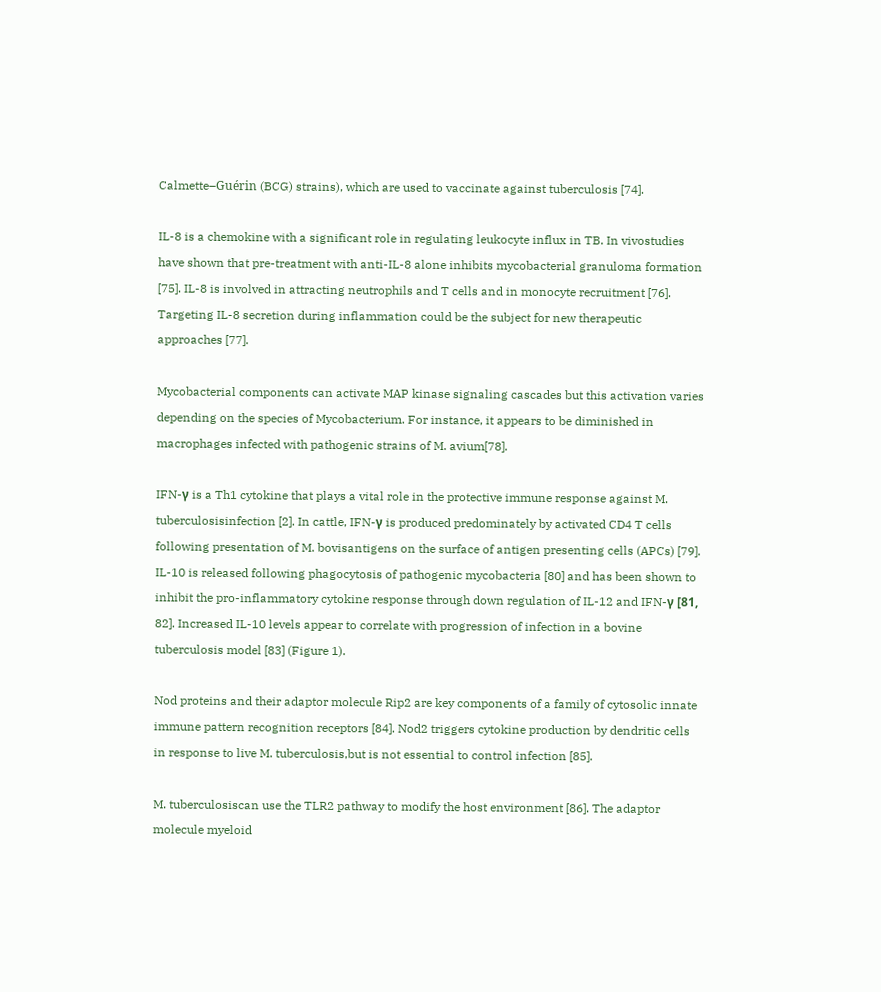Calmette–Guérin (BCG) strains), which are used to vaccinate against tuberculosis [74].

IL-8 is a chemokine with a significant role in regulating leukocyte influx in TB. In vivostudies have shown that pre-treatment with anti-IL-8 alone inhibits mycobacterial granuloma formation [75]. IL-8 is involved in attracting neutrophils and T cells and in monocyte recruitment [76]. Targeting IL-8 secretion during inflammation could be the subject for new therapeutic approaches [77].

Mycobacterial components can activate MAP kinase signaling cascades but this activation varies depending on the species of Mycobacterium. For instance, it appears to be diminished in macrophages infected with pathogenic strains of M. avium[78].

IFN-γ is a Th1 cytokine that plays a vital role in the protective immune response against M. tuberculosisinfection [2]. In cattle, IFN-γ is produced predominately by activated CD4 T cells following presentation of M. bovisantigens on the surface of antigen presenting cells (APCs) [79]. IL-10 is released following phagocytosis of pathogenic mycobacteria [80] and has been shown to inhibit the pro-inflammatory cytokine response through down regulation of IL-12 and IFN-γ [81, 82]. Increased IL-10 levels appear to correlate with progression of infection in a bovine tuberculosis model [83] (Figure 1).

Nod proteins and their adaptor molecule Rip2 are key components of a family of cytosolic innate immune pattern recognition receptors [84]. Nod2 triggers cytokine production by dendritic cells in response to live M. tuberculosis,but is not essential to control infection [85].

M. tuberculosiscan use the TLR2 pathway to modify the host environment [86]. The adaptor molecule myeloid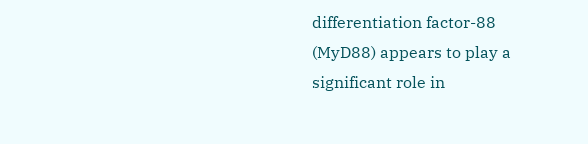differentiation factor-88 (MyD88) appears to play a significant role in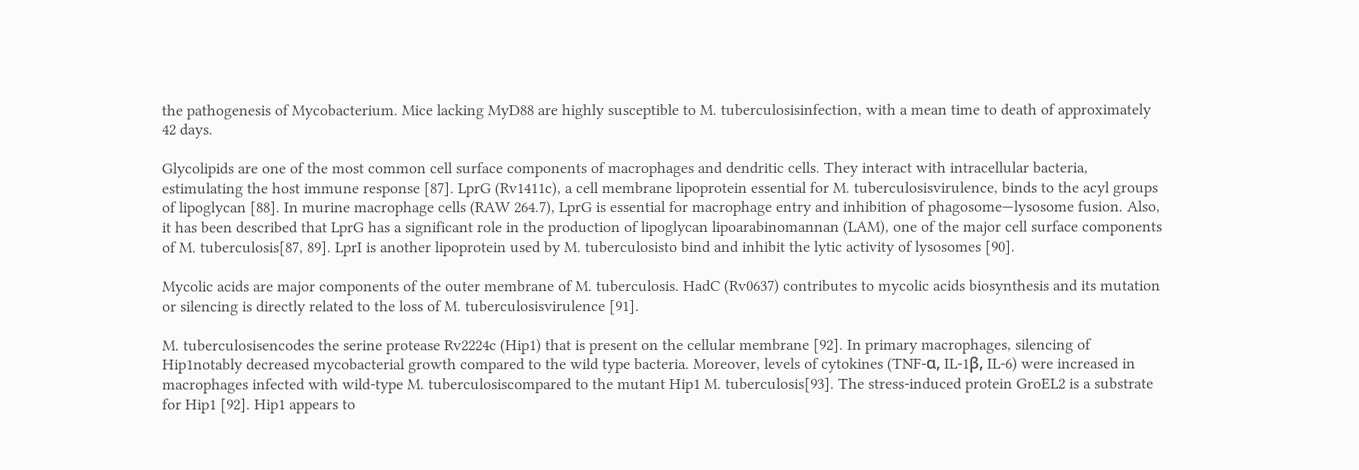the pathogenesis of Mycobacterium. Mice lacking MyD88 are highly susceptible to M. tuberculosisinfection, with a mean time to death of approximately 42 days.

Glycolipids are one of the most common cell surface components of macrophages and dendritic cells. They interact with intracellular bacteria, estimulating the host immune response [87]. LprG (Rv1411c), a cell membrane lipoprotein essential for M. tuberculosisvirulence, binds to the acyl groups of lipoglycan [88]. In murine macrophage cells (RAW 264.7), LprG is essential for macrophage entry and inhibition of phagosome—lysosome fusion. Also, it has been described that LprG has a significant role in the production of lipoglycan lipoarabinomannan (LAM), one of the major cell surface components of M. tuberculosis[87, 89]. LprI is another lipoprotein used by M. tuberculosisto bind and inhibit the lytic activity of lysosomes [90].

Mycolic acids are major components of the outer membrane of M. tuberculosis. HadC (Rv0637) contributes to mycolic acids biosynthesis and its mutation or silencing is directly related to the loss of M. tuberculosisvirulence [91].

M. tuberculosisencodes the serine protease Rv2224c (Hip1) that is present on the cellular membrane [92]. In primary macrophages, silencing of Hip1notably decreased mycobacterial growth compared to the wild type bacteria. Moreover, levels of cytokines (TNF-α, IL-1β, IL-6) were increased in macrophages infected with wild-type M. tuberculosiscompared to the mutant Hip1 M. tuberculosis[93]. The stress-induced protein GroEL2 is a substrate for Hip1 [92]. Hip1 appears to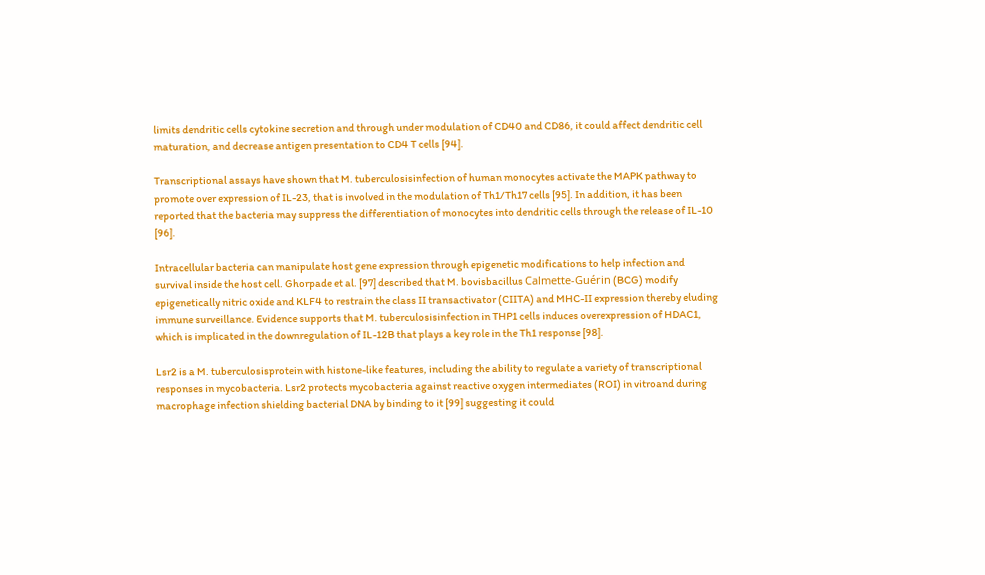limits dendritic cells cytokine secretion and through under modulation of CD40 and CD86, it could affect dendritic cell maturation, and decrease antigen presentation to CD4 T cells [94].

Transcriptional assays have shown that M. tuberculosisinfection of human monocytes activate the MAPK pathway to promote over expression of IL-23, that is involved in the modulation of Th1/Th17 cells [95]. In addition, it has been reported that the bacteria may suppress the differentiation of monocytes into dendritic cells through the release of IL-10 [96].

Intracellular bacteria can manipulate host gene expression through epigenetic modifications to help infection and survival inside the host cell. Ghorpade et al. [97] described that M. bovisbacillus Calmette-Guérin (BCG) modify epigenetically nitric oxide and KLF4 to restrain the class II transactivator (CIITA) and MHC-II expression thereby eluding immune surveillance. Evidence supports that M. tuberculosisinfection in THP1 cells induces overexpression of HDAC1, which is implicated in the downregulation of IL-12B that plays a key role in the Th1 response [98].

Lsr2 is a M. tuberculosisprotein with histone-like features, including the ability to regulate a variety of transcriptional responses in mycobacteria. Lsr2 protects mycobacteria against reactive oxygen intermediates (ROI) in vitroand during macrophage infection shielding bacterial DNA by binding to it [99] suggesting it could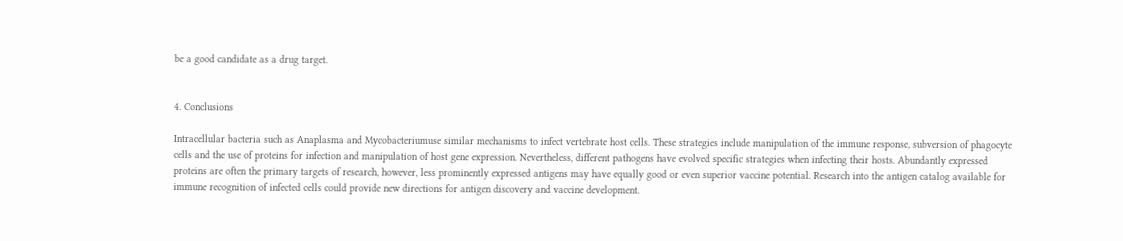be a good candidate as a drug target.


4. Conclusions

Intracellular bacteria such as Anaplasma and Mycobacteriumuse similar mechanisms to infect vertebrate host cells. These strategies include manipulation of the immune response, subversion of phagocyte cells and the use of proteins for infection and manipulation of host gene expression. Nevertheless, different pathogens have evolved specific strategies when infecting their hosts. Abundantly expressed proteins are often the primary targets of research, however, less prominently expressed antigens may have equally good or even superior vaccine potential. Research into the antigen catalog available for immune recognition of infected cells could provide new directions for antigen discovery and vaccine development.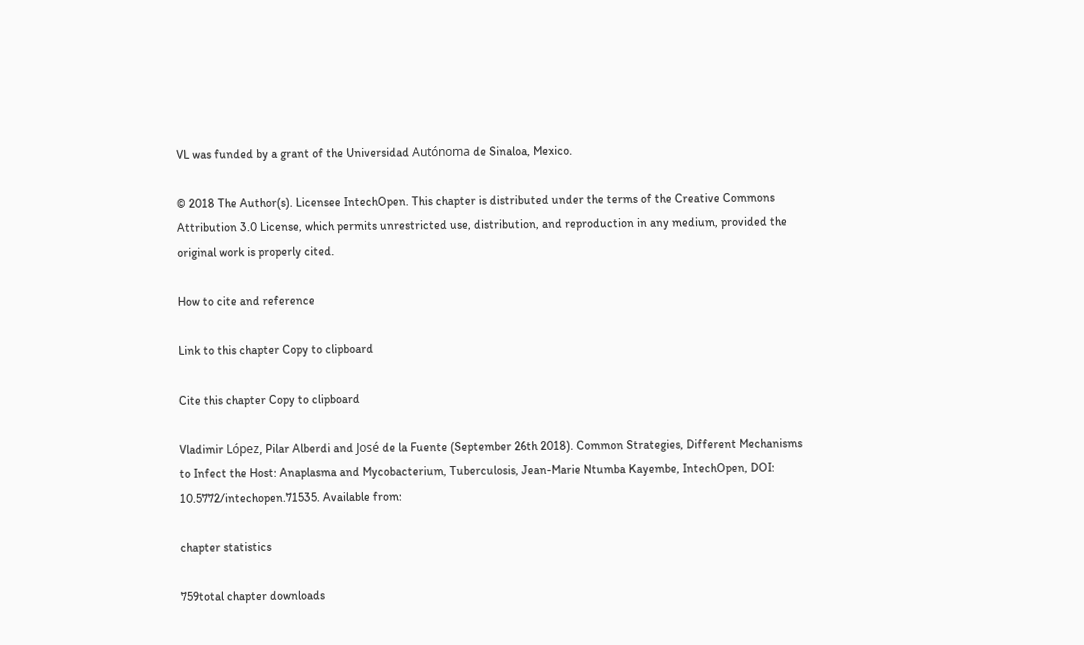VL was funded by a grant of the Universidad Autónoma de Sinaloa, Mexico.

© 2018 The Author(s). Licensee IntechOpen. This chapter is distributed under the terms of the Creative Commons Attribution 3.0 License, which permits unrestricted use, distribution, and reproduction in any medium, provided the original work is properly cited.

How to cite and reference

Link to this chapter Copy to clipboard

Cite this chapter Copy to clipboard

Vladimir López, Pilar Alberdi and José de la Fuente (September 26th 2018). Common Strategies, Different Mechanisms to Infect the Host: Anaplasma and Mycobacterium, Tuberculosis, Jean-Marie Ntumba Kayembe, IntechOpen, DOI: 10.5772/intechopen.71535. Available from:

chapter statistics

759total chapter downloads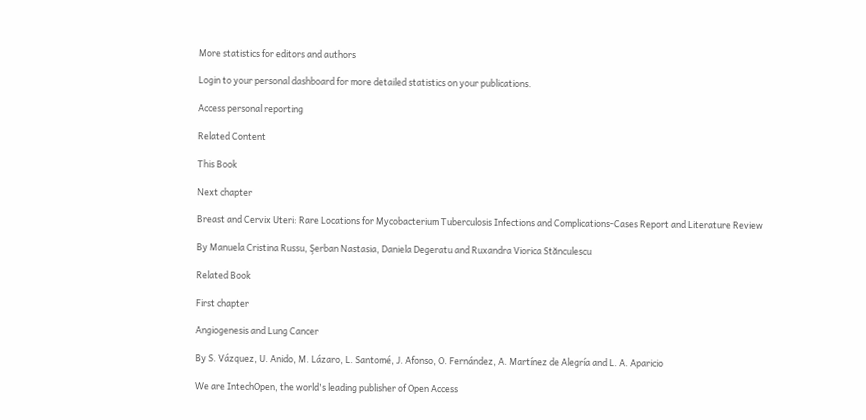More statistics for editors and authors

Login to your personal dashboard for more detailed statistics on your publications.

Access personal reporting

Related Content

This Book

Next chapter

Breast and Cervix Uteri: Rare Locations for Mycobacterium Tuberculosis Infections and Complications-Cases Report and Literature Review

By Manuela Cristina Russu, Şerban Nastasia, Daniela Degeratu and Ruxandra Viorica Stănculescu

Related Book

First chapter

Angiogenesis and Lung Cancer

By S. Vázquez, U. Anido, M. Lázaro, L. Santomé, J. Afonso, O. Fernández, A. Martínez de Alegría and L. A. Aparicio

We are IntechOpen, the world's leading publisher of Open Access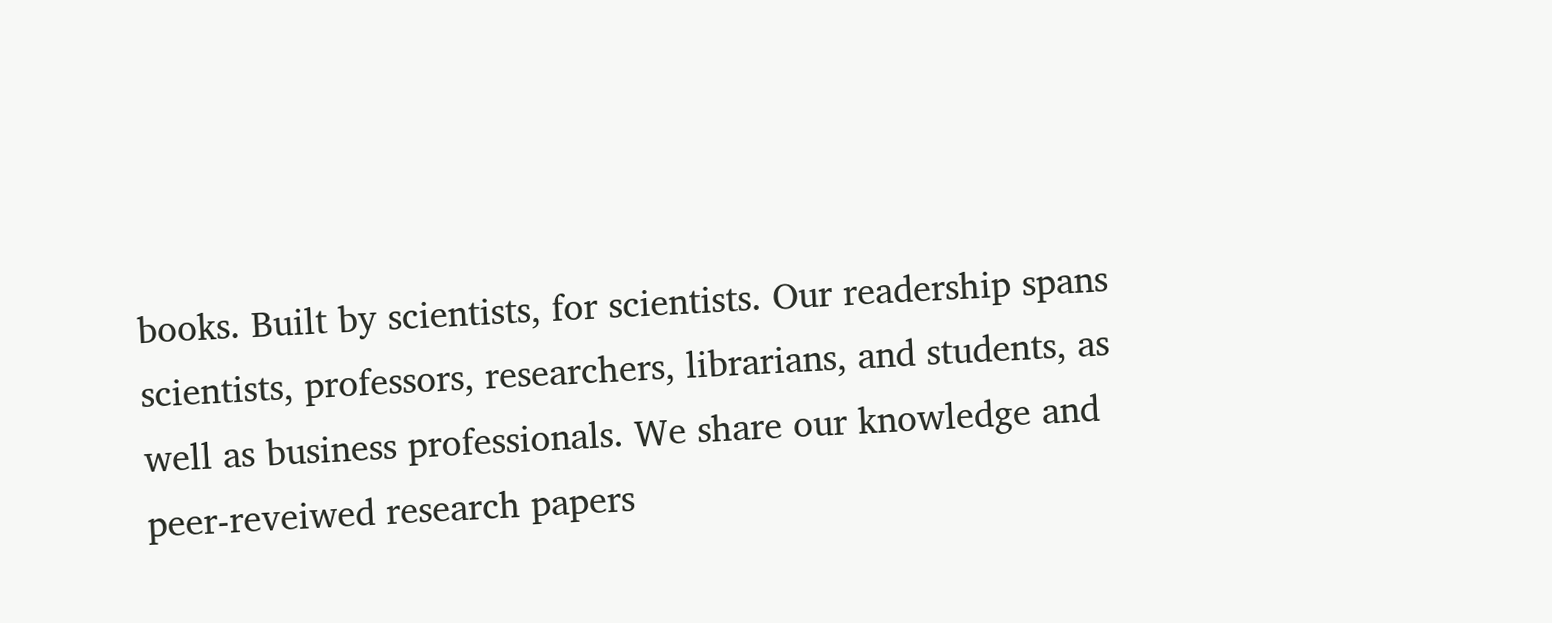books. Built by scientists, for scientists. Our readership spans scientists, professors, researchers, librarians, and students, as well as business professionals. We share our knowledge and peer-reveiwed research papers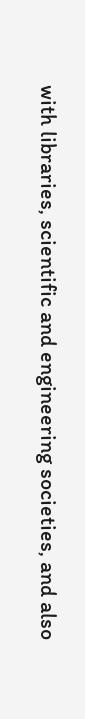with libraries, scientific and engineering societies, and also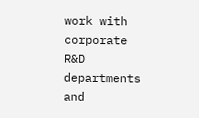work with corporate R&D departments and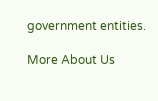government entities.

More About Us